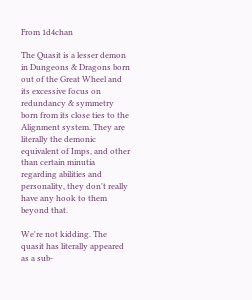From 1d4chan

The Quasit is a lesser demon in Dungeons & Dragons born out of the Great Wheel and its excessive focus on redundancy & symmetry born from its close ties to the Alignment system. They are literally the demonic equivalent of Imps, and other than certain minutia regarding abilities and personality, they don't really have any hook to them beyond that.

We're not kidding. The quasit has literally appeared as a sub-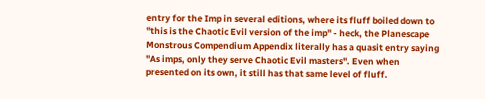entry for the Imp in several editions, where its fluff boiled down to "this is the Chaotic Evil version of the imp" - heck, the Planescape Monstrous Compendium Appendix literally has a quasit entry saying "As imps, only they serve Chaotic Evil masters". Even when presented on its own, it still has that same level of fluff.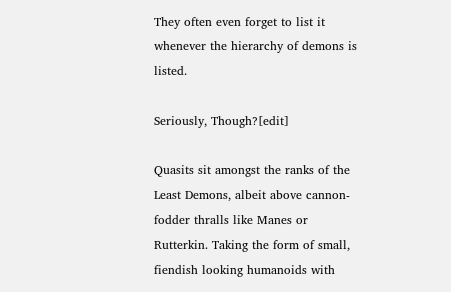They often even forget to list it whenever the hierarchy of demons is listed.

Seriously, Though?[edit]

Quasits sit amongst the ranks of the Least Demons, albeit above cannon-fodder thralls like Manes or Rutterkin. Taking the form of small, fiendish looking humanoids with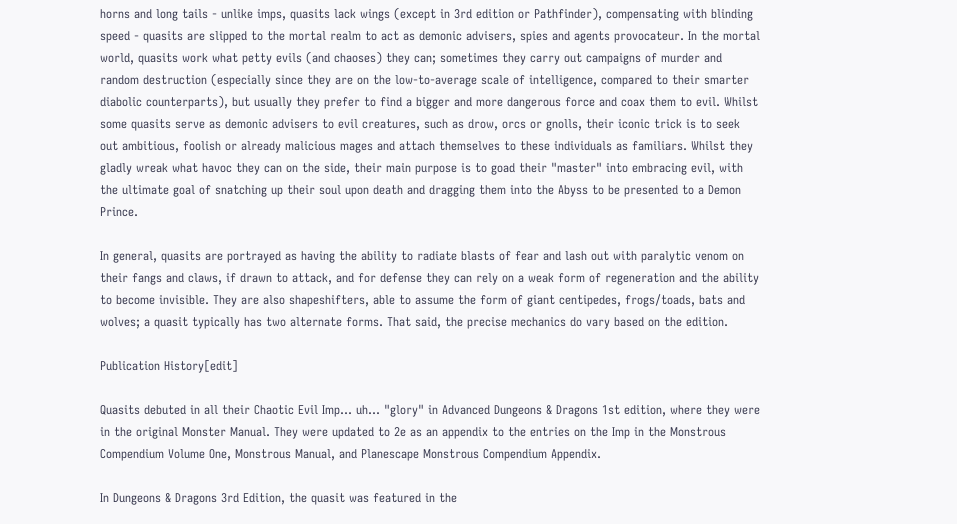horns and long tails - unlike imps, quasits lack wings (except in 3rd edition or Pathfinder), compensating with blinding speed - quasits are slipped to the mortal realm to act as demonic advisers, spies and agents provocateur. In the mortal world, quasits work what petty evils (and chaoses) they can; sometimes they carry out campaigns of murder and random destruction (especially since they are on the low-to-average scale of intelligence, compared to their smarter diabolic counterparts), but usually they prefer to find a bigger and more dangerous force and coax them to evil. Whilst some quasits serve as demonic advisers to evil creatures, such as drow, orcs or gnolls, their iconic trick is to seek out ambitious, foolish or already malicious mages and attach themselves to these individuals as familiars. Whilst they gladly wreak what havoc they can on the side, their main purpose is to goad their "master" into embracing evil, with the ultimate goal of snatching up their soul upon death and dragging them into the Abyss to be presented to a Demon Prince.

In general, quasits are portrayed as having the ability to radiate blasts of fear and lash out with paralytic venom on their fangs and claws, if drawn to attack, and for defense they can rely on a weak form of regeneration and the ability to become invisible. They are also shapeshifters, able to assume the form of giant centipedes, frogs/toads, bats and wolves; a quasit typically has two alternate forms. That said, the precise mechanics do vary based on the edition.

Publication History[edit]

Quasits debuted in all their Chaotic Evil Imp... uh... "glory" in Advanced Dungeons & Dragons 1st edition, where they were in the original Monster Manual. They were updated to 2e as an appendix to the entries on the Imp in the Monstrous Compendium Volume One, Monstrous Manual, and Planescape Monstrous Compendium Appendix.

In Dungeons & Dragons 3rd Edition, the quasit was featured in the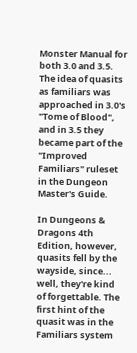Monster Manual for both 3.0 and 3.5. The idea of quasits as familiars was approached in 3.0's "Tome of Blood", and in 3.5 they became part of the "Improved Familiars" ruleset in the Dungeon Master's Guide.

In Dungeons & Dragons 4th Edition, however, quasits fell by the wayside, since... well, they're kind of forgettable. The first hint of the quasit was in the Familiars system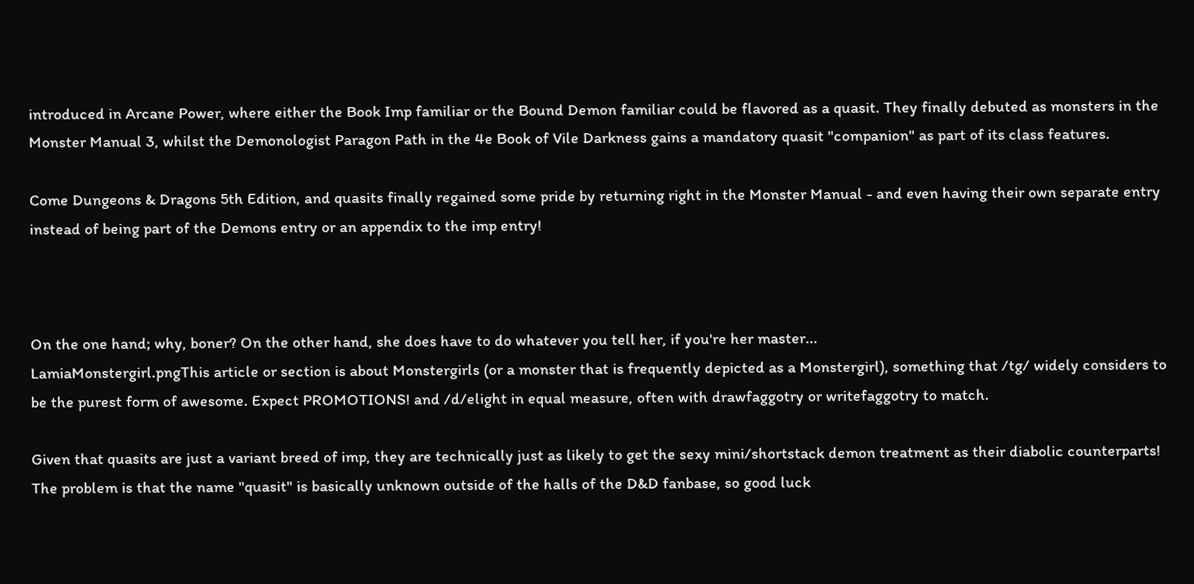introduced in Arcane Power, where either the Book Imp familiar or the Bound Demon familiar could be flavored as a quasit. They finally debuted as monsters in the Monster Manual 3, whilst the Demonologist Paragon Path in the 4e Book of Vile Darkness gains a mandatory quasit "companion" as part of its class features.

Come Dungeons & Dragons 5th Edition, and quasits finally regained some pride by returning right in the Monster Manual - and even having their own separate entry instead of being part of the Demons entry or an appendix to the imp entry!



On the one hand; why, boner? On the other hand, she does have to do whatever you tell her, if you're her master...
LamiaMonstergirl.pngThis article or section is about Monstergirls (or a monster that is frequently depicted as a Monstergirl), something that /tg/ widely considers to be the purest form of awesome. Expect PROMOTIONS! and /d/elight in equal measure, often with drawfaggotry or writefaggotry to match.

Given that quasits are just a variant breed of imp, they are technically just as likely to get the sexy mini/shortstack demon treatment as their diabolic counterparts! The problem is that the name "quasit" is basically unknown outside of the halls of the D&D fanbase, so good luck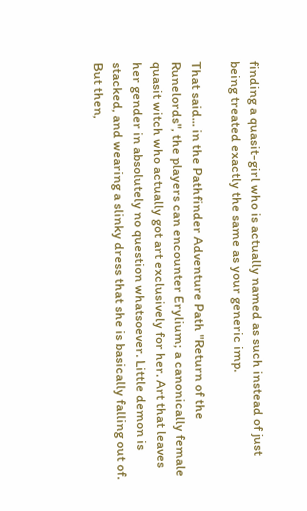finding a quasit-girl who is actually named as such instead of just being treated exactly the same as your generic imp.

That said... in the Pathfinder Adventure Path "Return of the Runelords", the players can encounter Erylium; a canonically female quasit witch who actually got art exclusively for her. Art that leaves her gender in absolutely no question whatsoever. Little demon is stacked, and wearing a slinky dress that she is basically falling out of. But then,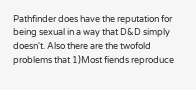Pathfinder does have the reputation for being sexual in a way that D&D simply doesn't. Also there are the twofold problems that 1)Most fiends reproduce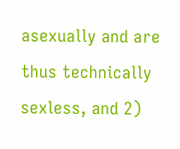asexually and are thus technically sexless, and 2)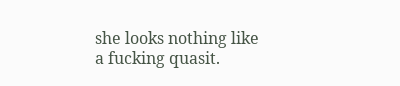she looks nothing like a fucking quasit.